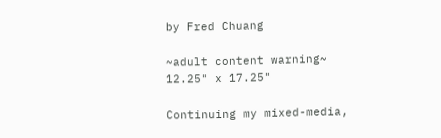by Fred Chuang

~adult content warning~
12.25" x 17.25"

Continuing my mixed-media,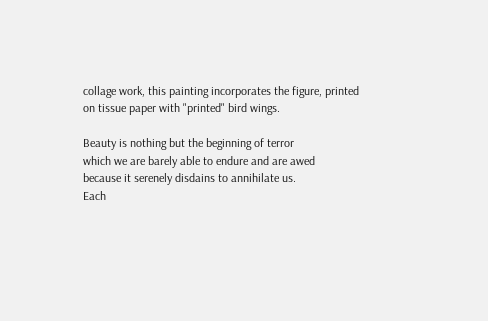collage work, this painting incorporates the figure, printed on tissue paper with "printed" bird wings.

Beauty is nothing but the beginning of terror
which we are barely able to endure and are awed
because it serenely disdains to annihilate us.
Each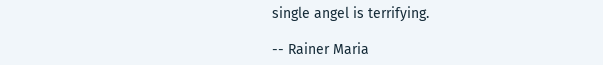single angel is terrifying.

-- Rainer Maria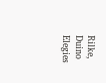Rilke, Duino Elegies